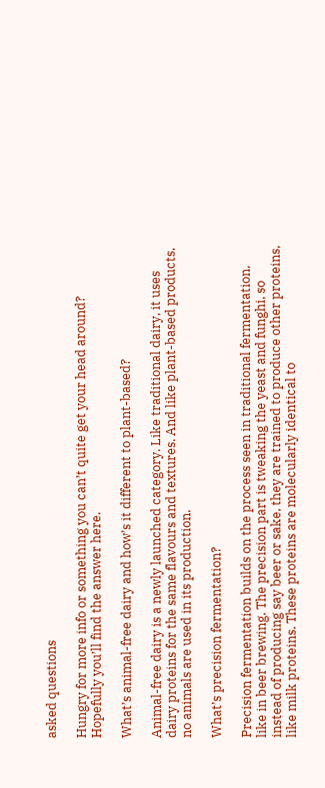asked questions

Hungry for more info or something you can’t quite get your head around? Hopefully you’ll find the answer here.

What’s animal-free dairy and how’s it different to plant-based?

Animal-free dairy is a newly launched category. Like traditional dairy, it uses dairy proteins for the same flavours and textures. And like plant-based products, no animals are used in its production.

What’s precision fermentation?

Precision fermentation builds on the process seen in traditional fermentation, like in beer brewing. The precision part is tweaking the yeast and funghi, so instead of producing say beer or sake, they are trained to produce other proteins, like milk proteins. These proteins are molecularly identical to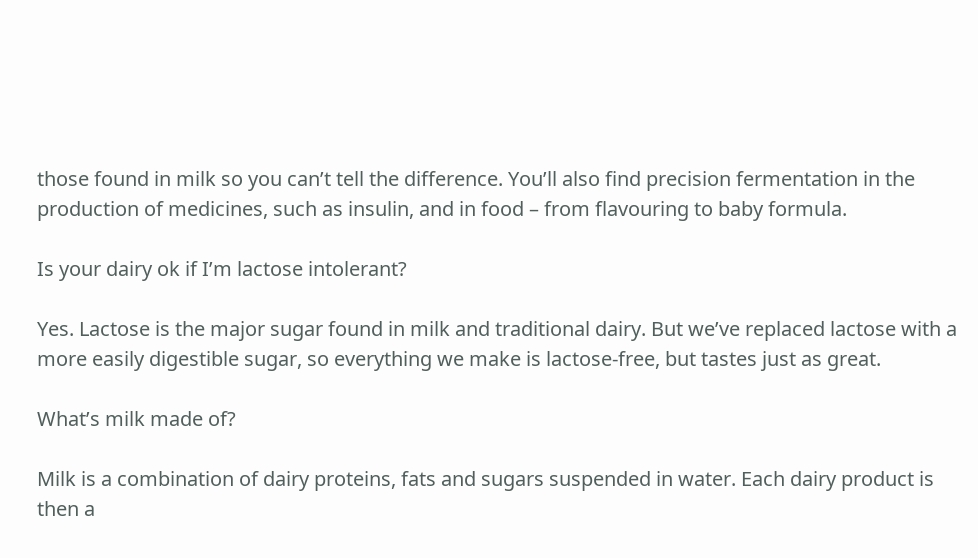those found in milk so you can’t tell the difference. You’ll also find precision fermentation in the production of medicines, such as insulin, and in food – from flavouring to baby formula.

Is your dairy ok if I’m lactose intolerant?

Yes. Lactose is the major sugar found in milk and traditional dairy. But we’ve replaced lactose with a more easily digestible sugar, so everything we make is lactose-free, but tastes just as great.

What’s milk made of?

Milk is a combination of dairy proteins, fats and sugars suspended in water. Each dairy product is then a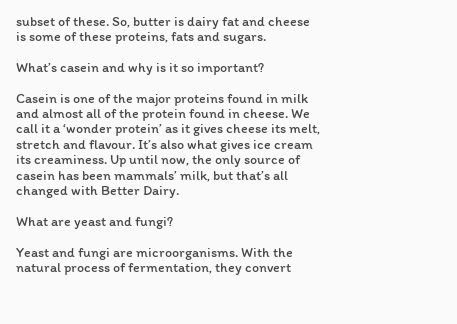subset of these. So, butter is dairy fat and cheese is some of these proteins, fats and sugars.

What’s casein and why is it so important?

Casein is one of the major proteins found in milk and almost all of the protein found in cheese. We call it a ‘wonder protein’ as it gives cheese its melt, stretch and flavour. It’s also what gives ice cream its creaminess. Up until now, the only source of casein has been mammals’ milk, but that’s all changed with Better Dairy.

What are yeast and fungi?

Yeast and fungi are microorganisms. With the natural process of fermentation, they convert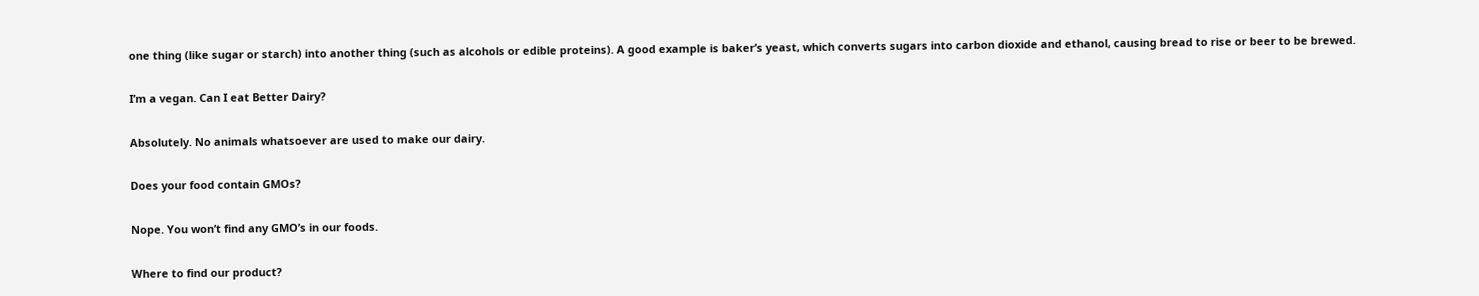one thing (like sugar or starch) into another thing (such as alcohols or edible proteins). A good example is baker’s yeast, which converts sugars into carbon dioxide and ethanol, causing bread to rise or beer to be brewed.

I’m a vegan. Can I eat Better Dairy?

Absolutely. No animals whatsoever are used to make our dairy.

Does your food contain GMOs?

Nope. You won’t find any GMO’s in our foods.

Where to find our product?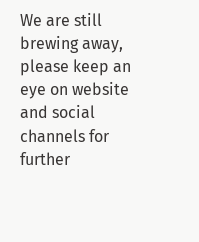We are still brewing away, please keep an eye on website and social channels for further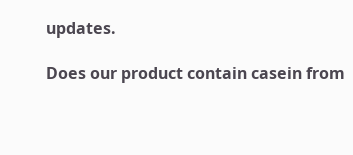updates.

Does our product contain casein from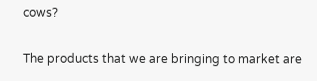cows?

The products that we are bringing to market are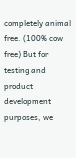completely animal free. (100% cow free) But for testing and product development purposes, we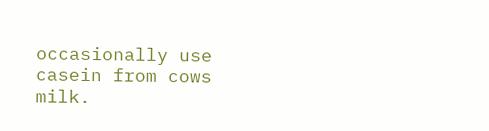occasionally use casein from cows milk.